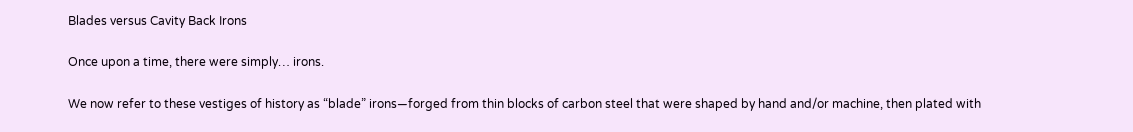Blades versus Cavity Back Irons

Once upon a time, there were simply… irons.

We now refer to these vestiges of history as “blade” irons—forged from thin blocks of carbon steel that were shaped by hand and/or machine, then plated with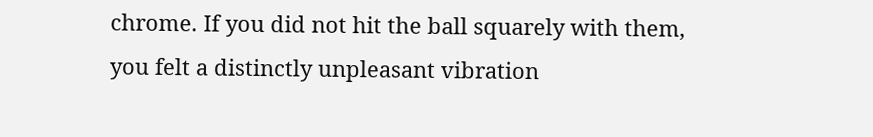chrome. If you did not hit the ball squarely with them, you felt a distinctly unpleasant vibration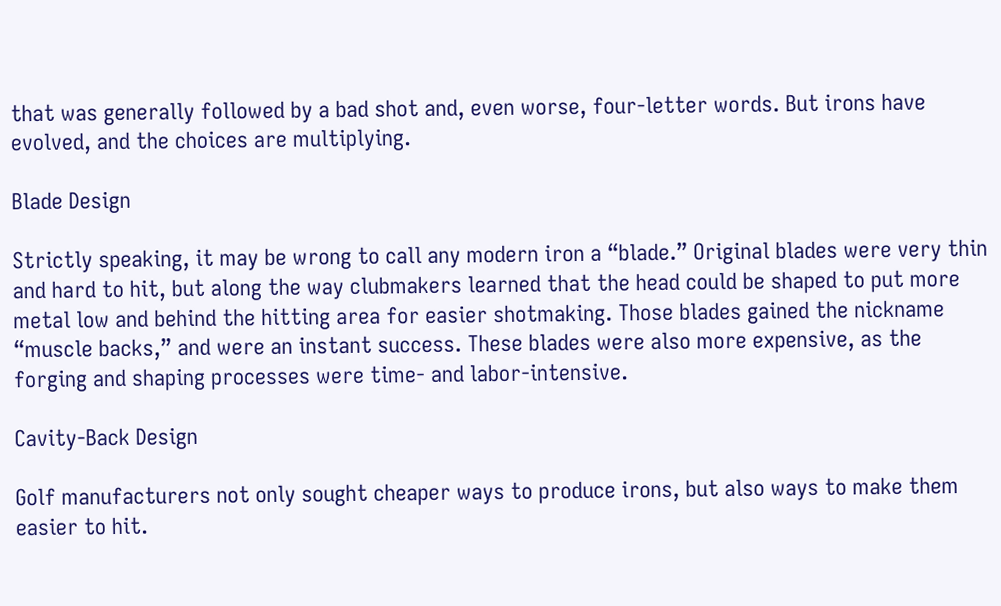that was generally followed by a bad shot and, even worse, four-letter words. But irons have evolved, and the choices are multiplying.

Blade Design

Strictly speaking, it may be wrong to call any modern iron a “blade.” Original blades were very thin and hard to hit, but along the way clubmakers learned that the head could be shaped to put more metal low and behind the hitting area for easier shotmaking. Those blades gained the nickname “muscle backs,” and were an instant success. These blades were also more expensive, as the forging and shaping processes were time- and labor-intensive.

Cavity-Back Design

Golf manufacturers not only sought cheaper ways to produce irons, but also ways to make them easier to hit.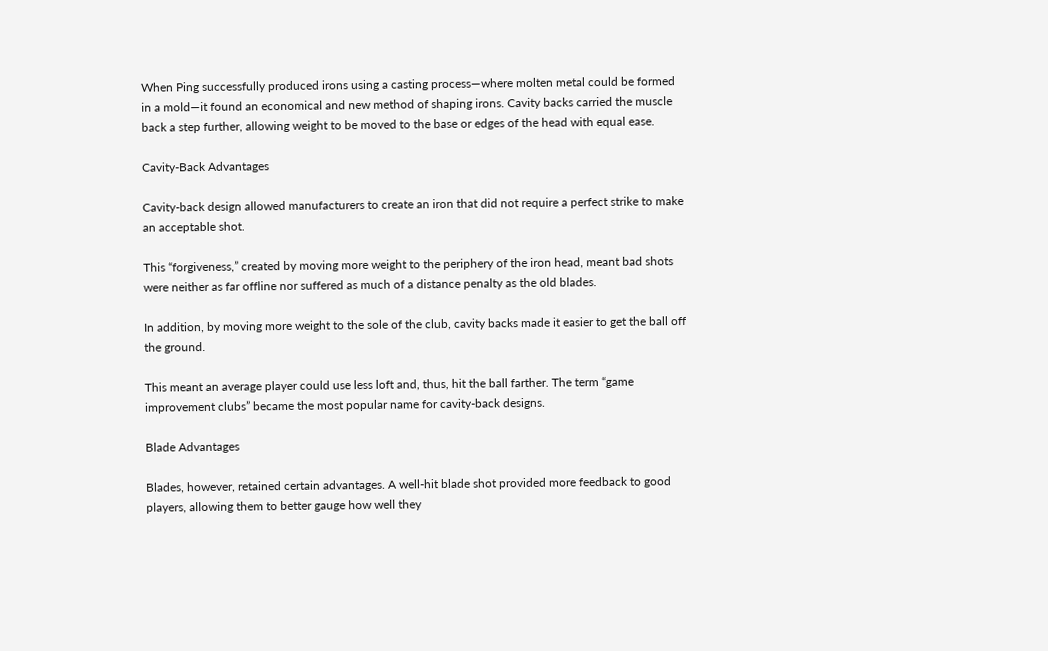When Ping successfully produced irons using a casting process—where molten metal could be formed in a mold—it found an economical and new method of shaping irons. Cavity backs carried the muscle back a step further, allowing weight to be moved to the base or edges of the head with equal ease.

Cavity-Back Advantages

Cavity-back design allowed manufacturers to create an iron that did not require a perfect strike to make an acceptable shot.

This “forgiveness,” created by moving more weight to the periphery of the iron head, meant bad shots were neither as far offline nor suffered as much of a distance penalty as the old blades.

In addition, by moving more weight to the sole of the club, cavity backs made it easier to get the ball off the ground.

This meant an average player could use less loft and, thus, hit the ball farther. The term “game improvement clubs” became the most popular name for cavity-back designs.

Blade Advantages

Blades, however, retained certain advantages. A well-hit blade shot provided more feedback to good players, allowing them to better gauge how well they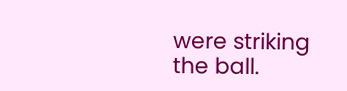were striking the ball.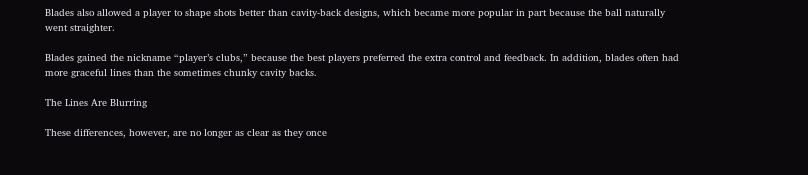Blades also allowed a player to shape shots better than cavity-back designs, which became more popular in part because the ball naturally went straighter.

Blades gained the nickname “player’s clubs,” because the best players preferred the extra control and feedback. In addition, blades often had more graceful lines than the sometimes chunky cavity backs.

The Lines Are Blurring

These differences, however, are no longer as clear as they once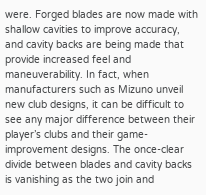were. Forged blades are now made with shallow cavities to improve accuracy, and cavity backs are being made that provide increased feel and maneuverability. In fact, when manufacturers such as Mizuno unveil new club designs, it can be difficult to see any major difference between their player’s clubs and their game-improvement designs. The once-clear divide between blades and cavity backs is vanishing as the two join and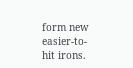form new easier-to-hit irons.